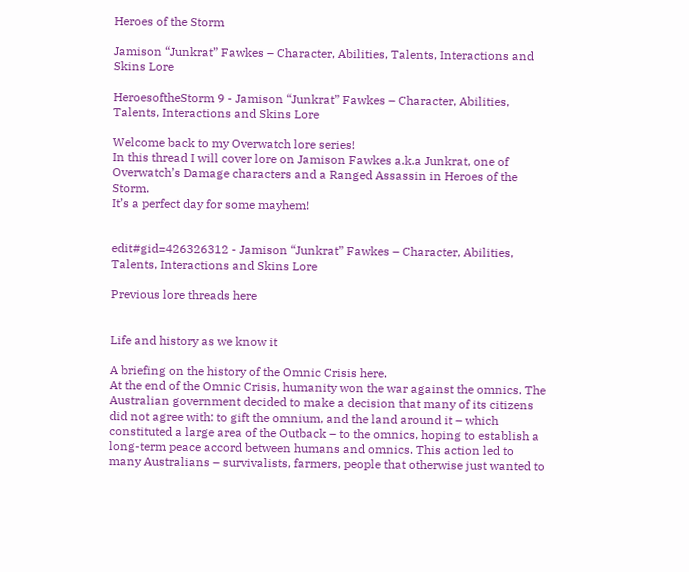Heroes of the Storm

Jamison “Junkrat” Fawkes – Character, Abilities, Talents, Interactions and Skins Lore

HeroesoftheStorm 9 - Jamison “Junkrat” Fawkes – Character, Abilities, Talents, Interactions and Skins Lore

Welcome back to my Overwatch lore series!
In this thread I will cover lore on Jamison Fawkes a.k.a Junkrat, one of Overwatch’s Damage characters and a Ranged Assassin in Heroes of the Storm.
It’s a perfect day for some mayhem!


edit#gid=426326312 - Jamison “Junkrat” Fawkes – Character, Abilities, Talents, Interactions and Skins Lore

Previous lore threads here


Life and history as we know it

A briefing on the history of the Omnic Crisis here.
At the end of the Omnic Crisis, humanity won the war against the omnics. The Australian government decided to make a decision that many of its citizens did not agree with: to gift the omnium, and the land around it – which constituted a large area of the Outback – to the omnics, hoping to establish a long-term peace accord between humans and omnics. This action led to many Australians – survivalists, farmers, people that otherwise just wanted to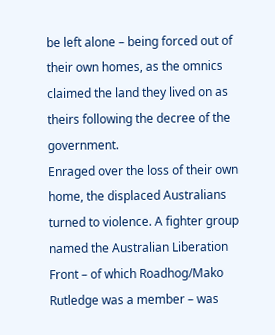be left alone – being forced out of their own homes, as the omnics claimed the land they lived on as theirs following the decree of the government.
Enraged over the loss of their own home, the displaced Australians turned to violence. A fighter group named the Australian Liberation Front – of which Roadhog/Mako Rutledge was a member – was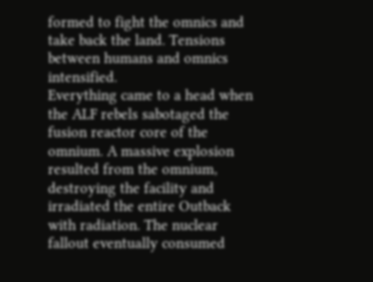formed to fight the omnics and take back the land. Tensions between humans and omnics intensified.
Everything came to a head when the ALF rebels sabotaged the fusion reactor core of the omnium. A massive explosion resulted from the omnium, destroying the facility and irradiated the entire Outback with radiation. The nuclear fallout eventually consumed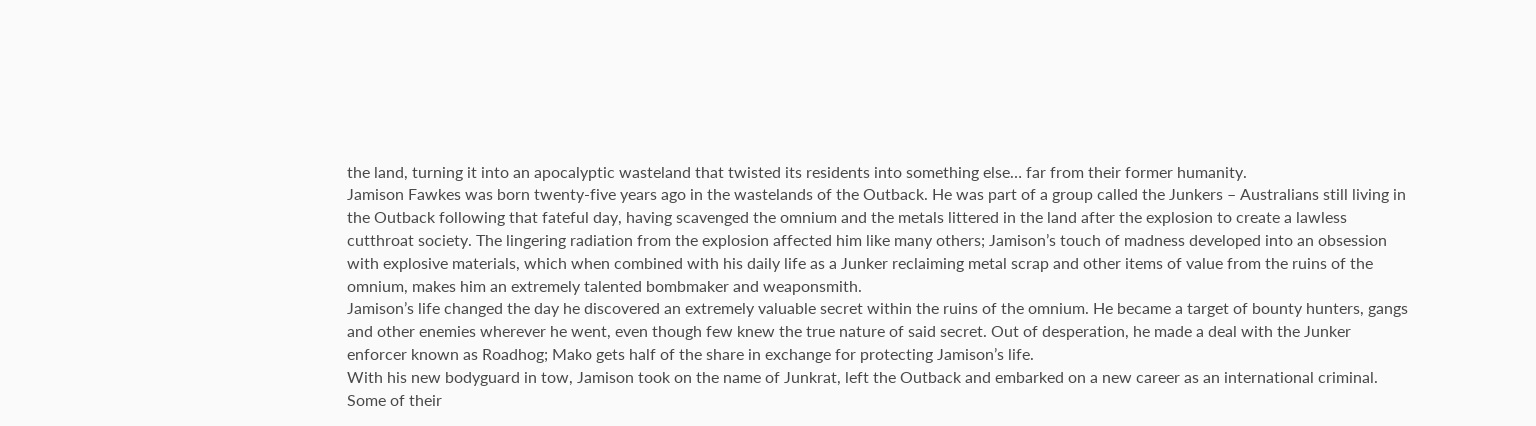the land, turning it into an apocalyptic wasteland that twisted its residents into something else… far from their former humanity.
Jamison Fawkes was born twenty-five years ago in the wastelands of the Outback. He was part of a group called the Junkers – Australians still living in the Outback following that fateful day, having scavenged the omnium and the metals littered in the land after the explosion to create a lawless cutthroat society. The lingering radiation from the explosion affected him like many others; Jamison’s touch of madness developed into an obsession with explosive materials, which when combined with his daily life as a Junker reclaiming metal scrap and other items of value from the ruins of the omnium, makes him an extremely talented bombmaker and weaponsmith.
Jamison’s life changed the day he discovered an extremely valuable secret within the ruins of the omnium. He became a target of bounty hunters, gangs and other enemies wherever he went, even though few knew the true nature of said secret. Out of desperation, he made a deal with the Junker enforcer known as Roadhog; Mako gets half of the share in exchange for protecting Jamison’s life.
With his new bodyguard in tow, Jamison took on the name of Junkrat, left the Outback and embarked on a new career as an international criminal. Some of their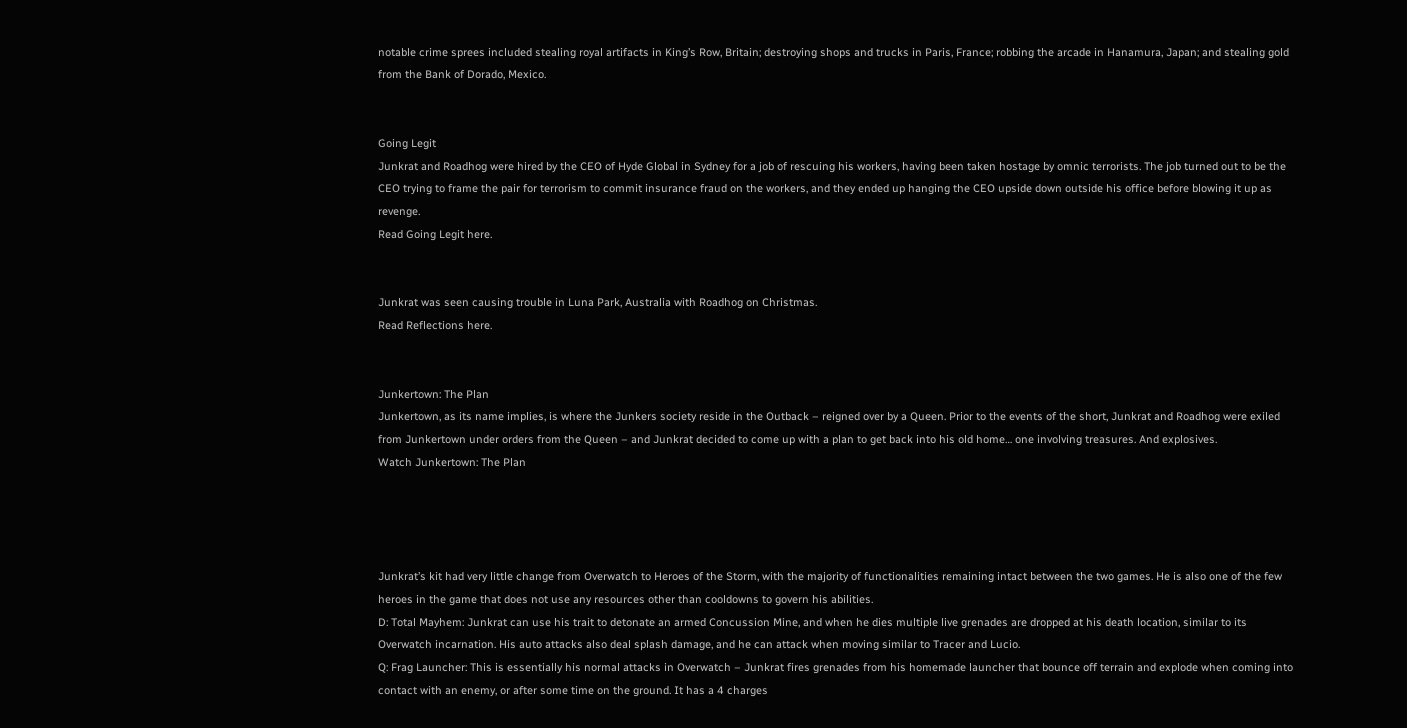notable crime sprees included stealing royal artifacts in King’s Row, Britain; destroying shops and trucks in Paris, France; robbing the arcade in Hanamura, Japan; and stealing gold from the Bank of Dorado, Mexico.


Going Legit
Junkrat and Roadhog were hired by the CEO of Hyde Global in Sydney for a job of rescuing his workers, having been taken hostage by omnic terrorists. The job turned out to be the CEO trying to frame the pair for terrorism to commit insurance fraud on the workers, and they ended up hanging the CEO upside down outside his office before blowing it up as revenge.
Read Going Legit here.


Junkrat was seen causing trouble in Luna Park, Australia with Roadhog on Christmas.
Read Reflections here.


Junkertown: The Plan
Junkertown, as its name implies, is where the Junkers society reside in the Outback – reigned over by a Queen. Prior to the events of the short, Junkrat and Roadhog were exiled from Junkertown under orders from the Queen – and Junkrat decided to come up with a plan to get back into his old home… one involving treasures. And explosives.
Watch Junkertown: The Plan




Junkrat’s kit had very little change from Overwatch to Heroes of the Storm, with the majority of functionalities remaining intact between the two games. He is also one of the few heroes in the game that does not use any resources other than cooldowns to govern his abilities.
D: Total Mayhem: Junkrat can use his trait to detonate an armed Concussion Mine, and when he dies multiple live grenades are dropped at his death location, similar to its Overwatch incarnation. His auto attacks also deal splash damage, and he can attack when moving similar to Tracer and Lucio.
Q: Frag Launcher: This is essentially his normal attacks in Overwatch – Junkrat fires grenades from his homemade launcher that bounce off terrain and explode when coming into contact with an enemy, or after some time on the ground. It has a 4 charges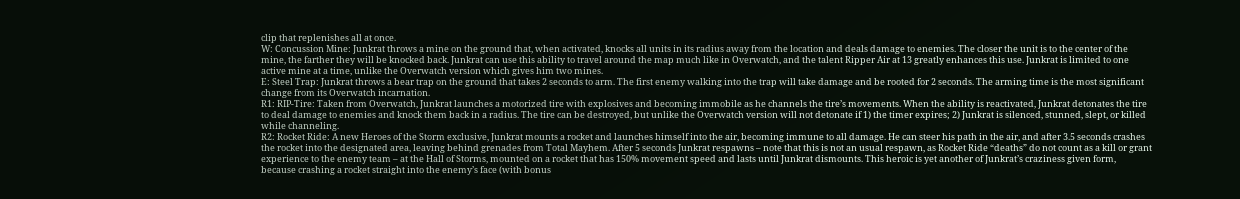clip that replenishes all at once.
W: Concussion Mine: Junkrat throws a mine on the ground that, when activated, knocks all units in its radius away from the location and deals damage to enemies. The closer the unit is to the center of the mine, the farther they will be knocked back. Junkrat can use this ability to travel around the map much like in Overwatch, and the talent Ripper Air at 13 greatly enhances this use. Junkrat is limited to one active mine at a time, unlike the Overwatch version which gives him two mines.
E: Steel Trap: Junkrat throws a bear trap on the ground that takes 2 seconds to arm. The first enemy walking into the trap will take damage and be rooted for 2 seconds. The arming time is the most significant change from its Overwatch incarnation.
R1: RIP-Tire: Taken from Overwatch, Junkrat launches a motorized tire with explosives and becoming immobile as he channels the tire’s movements. When the ability is reactivated, Junkrat detonates the tire to deal damage to enemies and knock them back in a radius. The tire can be destroyed, but unlike the Overwatch version will not detonate if 1) the timer expires; 2) Junkrat is silenced, stunned, slept, or killed while channeling.
R2: Rocket Ride: A new Heroes of the Storm exclusive, Junkrat mounts a rocket and launches himself into the air, becoming immune to all damage. He can steer his path in the air, and after 3.5 seconds crashes the rocket into the designated area, leaving behind grenades from Total Mayhem. After 5 seconds Junkrat respawns – note that this is not an usual respawn, as Rocket Ride “deaths” do not count as a kill or grant experience to the enemy team – at the Hall of Storms, mounted on a rocket that has 150% movement speed and lasts until Junkrat dismounts. This heroic is yet another of Junkrat’s craziness given form, because crashing a rocket straight into the enemy’s face (with bonus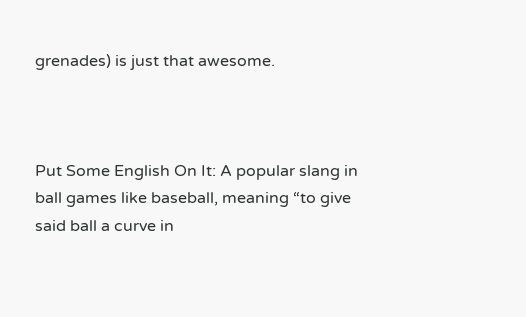grenades) is just that awesome.



Put Some English On It: A popular slang in ball games like baseball, meaning “to give said ball a curve in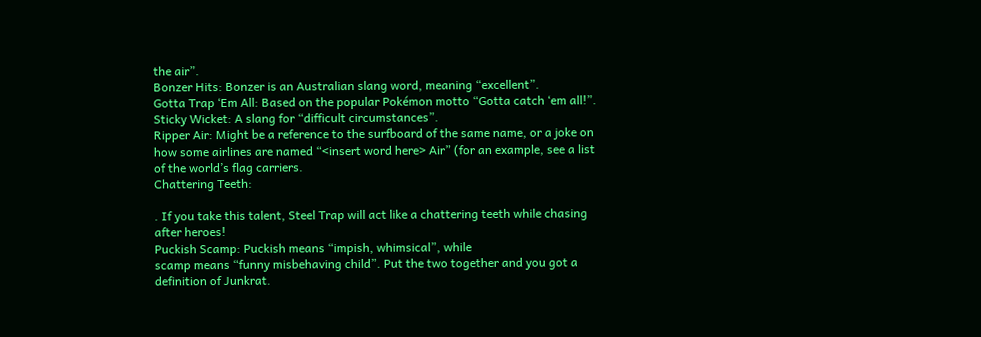the air”.
Bonzer Hits: Bonzer is an Australian slang word, meaning “excellent”.
Gotta Trap ‘Em All: Based on the popular Pokémon motto “Gotta catch ‘em all!”.
Sticky Wicket: A slang for “difficult circumstances”.
Ripper Air: Might be a reference to the surfboard of the same name, or a joke on how some airlines are named “<insert word here> Air” (for an example, see a list of the world’s flag carriers.
Chattering Teeth:

. If you take this talent, Steel Trap will act like a chattering teeth while chasing after heroes!
Puckish Scamp: Puckish means “impish, whimsical”, while
scamp means “funny misbehaving child”. Put the two together and you got a definition of Junkrat.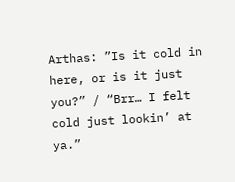Arthas: ”Is it cold in here, or is it just you?” / “Brr… I felt cold just lookin’ at ya.”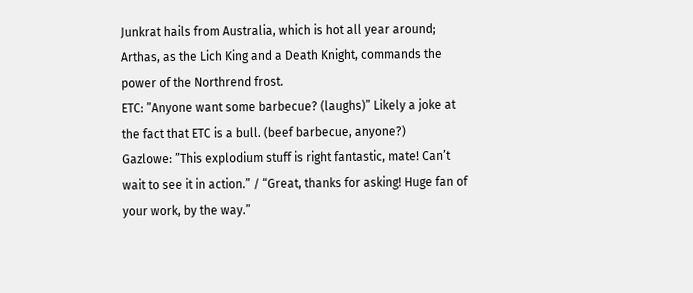Junkrat hails from Australia, which is hot all year around; Arthas, as the Lich King and a Death Knight, commands the power of the Northrend frost.
ETC: ”Anyone want some barbecue? (laughs)” Likely a joke at the fact that ETC is a bull. (beef barbecue, anyone?)
Gazlowe: ”This explodium stuff is right fantastic, mate! Can’t wait to see it in action.” / “Great, thanks for asking! Huge fan of your work, by the way.”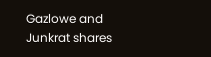Gazlowe and Junkrat shares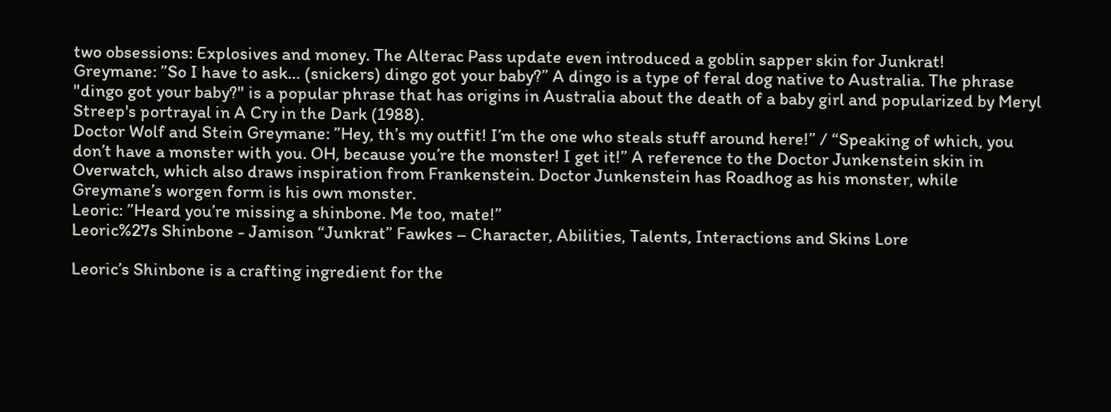two obsessions: Explosives and money. The Alterac Pass update even introduced a goblin sapper skin for Junkrat!
Greymane: ”So I have to ask… (snickers) dingo got your baby?” A dingo is a type of feral dog native to Australia. The phrase "dingo got your baby?" is a popular phrase that has origins in Australia about the death of a baby girl and popularized by Meryl Streep's portrayal in A Cry in the Dark (1988).
Doctor Wolf and Stein Greymane: ”Hey, th’s my outfit! I’m the one who steals stuff around here!” / “Speaking of which, you don’t have a monster with you. OH, because you’re the monster! I get it!” A reference to the Doctor Junkenstein skin in Overwatch, which also draws inspiration from Frankenstein. Doctor Junkenstein has Roadhog as his monster, while Greymane’s worgen form is his own monster.
Leoric: ”Heard you’re missing a shinbone. Me too, mate!”
Leoric%27s Shinbone - Jamison “Junkrat” Fawkes – Character, Abilities, Talents, Interactions and Skins Lore

Leoric’s Shinbone is a crafting ingredient for the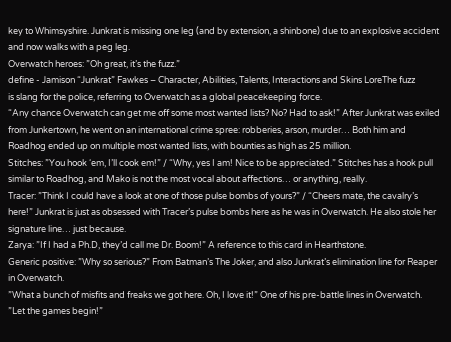key to Whimsyshire. Junkrat is missing one leg (and by extension, a shinbone) due to an explosive accident and now walks with a peg leg.
Overwatch heroes: ”Oh great, it’s the fuzz.”
define - Jamison “Junkrat” Fawkes – Character, Abilities, Talents, Interactions and Skins LoreThe fuzz
is slang for the police, referring to Overwatch as a global peacekeeping force.
“Any chance Overwatch can get me off some most wanted lists? No? Had to ask!” After Junkrat was exiled from Junkertown, he went on an international crime spree: robberies, arson, murder… Both him and Roadhog ended up on multiple most wanted lists, with bounties as high as 25 million.
Stitches: ”You hook ‘em, I’ll cook em!” / “Why, yes I am! Nice to be appreciated.” Stitches has a hook pull similar to Roadhog, and Mako is not the most vocal about affections… or anything, really.
Tracer: ”Think I could have a look at one of those pulse bombs of yours?” / “Cheers mate, the cavalry’s here!” Junkrat is just as obsessed with Tracer’s pulse bombs here as he was in Overwatch. He also stole her signature line… just because.
Zarya: ”If I had a Ph.D, they’d call me Dr. Boom!” A reference to this card in Hearthstone.
Generic positive: ”Why so serious?” From Batman’s The Joker, and also Junkrat’s elimination line for Reaper in Overwatch.
”What a bunch of misfits and freaks we got here. Oh, I love it!” One of his pre-battle lines in Overwatch.
”Let the games begin!”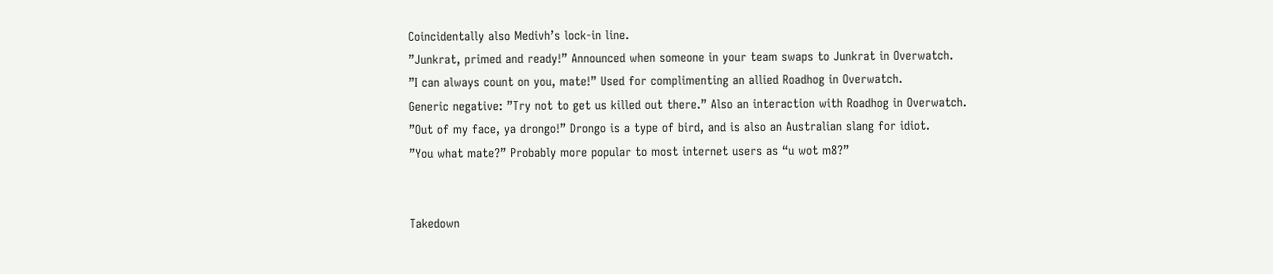Coincidentally also Medivh’s lock-in line.
”Junkrat, primed and ready!” Announced when someone in your team swaps to Junkrat in Overwatch.
”I can always count on you, mate!” Used for complimenting an allied Roadhog in Overwatch.
Generic negative: ”Try not to get us killed out there.” Also an interaction with Roadhog in Overwatch.
”Out of my face, ya drongo!” Drongo is a type of bird, and is also an Australian slang for idiot.
”You what mate?” Probably more popular to most internet users as “u wot m8?”


Takedown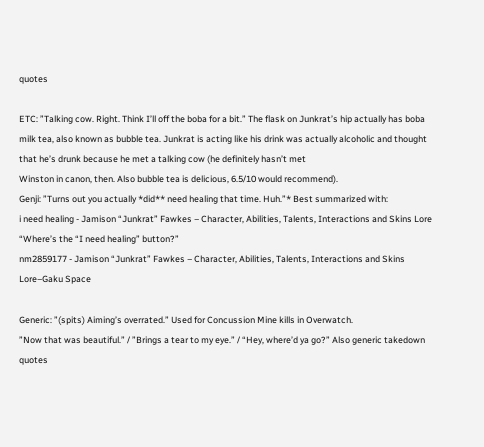quotes

ETC: ”Talking cow. Right. Think I’ll off the boba for a bit.” The flask on Junkrat’s hip actually has boba milk tea, also known as bubble tea. Junkrat is acting like his drink was actually alcoholic and thought that he’s drunk because he met a talking cow (he definitely hasn’t met
Winston in canon, then. Also bubble tea is delicious, 6.5/10 would recommend).
Genji: ”Turns out you actually *did** need healing that time. Huh.”* Best summarized with:
i need healing - Jamison “Junkrat” Fawkes – Character, Abilities, Talents, Interactions and Skins Lore
“Where’s the “I need healing” button?”
nm2859177 - Jamison “Junkrat” Fawkes – Character, Abilities, Talents, Interactions and Skins Lore–Gaku Space

Generic: ”(spits) Aiming’s overrated.” Used for Concussion Mine kills in Overwatch.
”Now that was beautiful.” / ”Brings a tear to my eye.” / “Hey, where’d ya go?” Also generic takedown quotes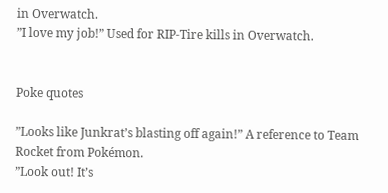in Overwatch.
”I love my job!” Used for RIP-Tire kills in Overwatch.


Poke quotes

”Looks like Junkrat’s blasting off again!” A reference to Team Rocket from Pokémon.
”Look out! It’s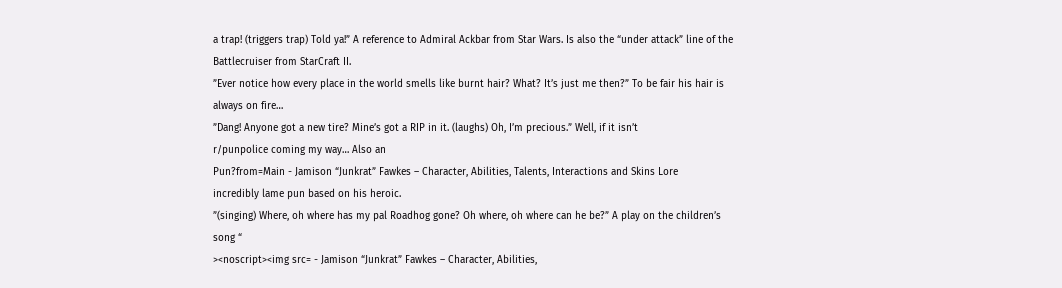a trap! (triggers trap) Told ya!” A reference to Admiral Ackbar from Star Wars. Is also the “under attack” line of the Battlecruiser from StarCraft II.
”Ever notice how every place in the world smells like burnt hair? What? It’s just me then?” To be fair his hair is always on fire…
”Dang! Anyone got a new tire? Mine’s got a RIP in it. (laughs) Oh, I’m precious.” Well, if it isn’t
r/punpolice coming my way… Also an
Pun?from=Main - Jamison “Junkrat” Fawkes – Character, Abilities, Talents, Interactions and Skins Lore
incredibly lame pun based on his heroic.
”(singing) Where, oh where has my pal Roadhog gone? Oh where, oh where can he be?” A play on the children’s song “
><noscript><img src= - Jamison “Junkrat” Fawkes – Character, Abilities,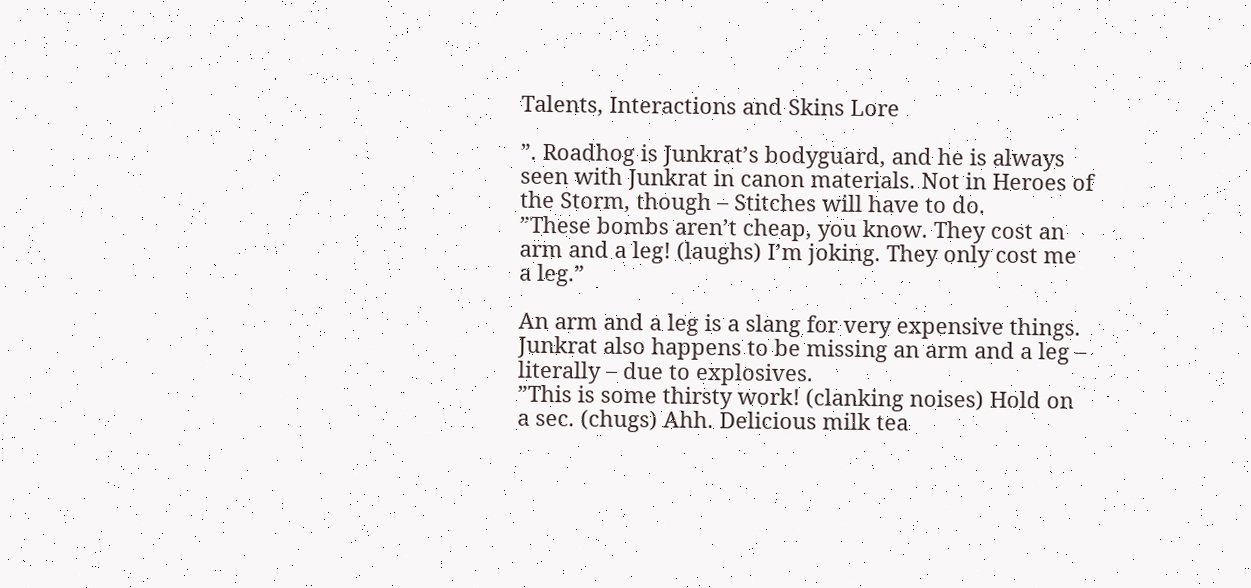Talents, Interactions and Skins Lore

”. Roadhog is Junkrat’s bodyguard, and he is always seen with Junkrat in canon materials. Not in Heroes of the Storm, though – Stitches will have to do.
”These bombs aren’t cheap, you know. They cost an arm and a leg! (laughs) I’m joking. They only cost me a leg.”

An arm and a leg is a slang for very expensive things. Junkrat also happens to be missing an arm and a leg – literally – due to explosives.
”This is some thirsty work! (clanking noises) Hold on a sec. (chugs) Ahh. Delicious milk tea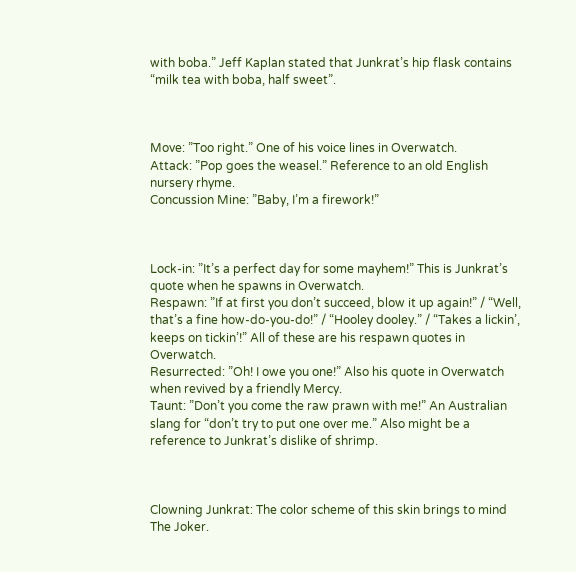with boba.” Jeff Kaplan stated that Junkrat’s hip flask contains “milk tea with boba, half sweet”.



Move: ”Too right.” One of his voice lines in Overwatch.
Attack: ”Pop goes the weasel.” Reference to an old English nursery rhyme.
Concussion Mine: ”Baby, I’m a firework!”



Lock-in: ”It’s a perfect day for some mayhem!” This is Junkrat’s quote when he spawns in Overwatch.
Respawn: ”If at first you don’t succeed, blow it up again!” / “Well, that’s a fine how-do-you-do!” / “Hooley dooley.” / “Takes a lickin’, keeps on tickin’!” All of these are his respawn quotes in Overwatch.
Resurrected: ”Oh! I owe you one!” Also his quote in Overwatch when revived by a friendly Mercy.
Taunt: ”Don’t you come the raw prawn with me!” An Australian slang for “don’t try to put one over me.” Also might be a reference to Junkrat’s dislike of shrimp.



Clowning Junkrat: The color scheme of this skin brings to mind The Joker.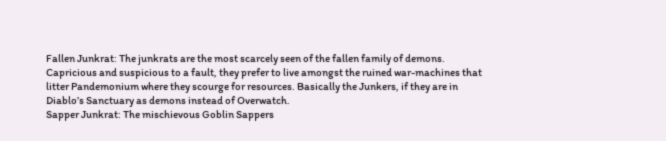Fallen Junkrat: The junkrats are the most scarcely seen of the fallen family of demons. Capricious and suspicious to a fault, they prefer to live amongst the ruined war-machines that litter Pandemonium where they scourge for resources. Basically the Junkers, if they are in Diablo’s Sanctuary as demons instead of Overwatch.
Sapper Junkrat: The mischievous Goblin Sappers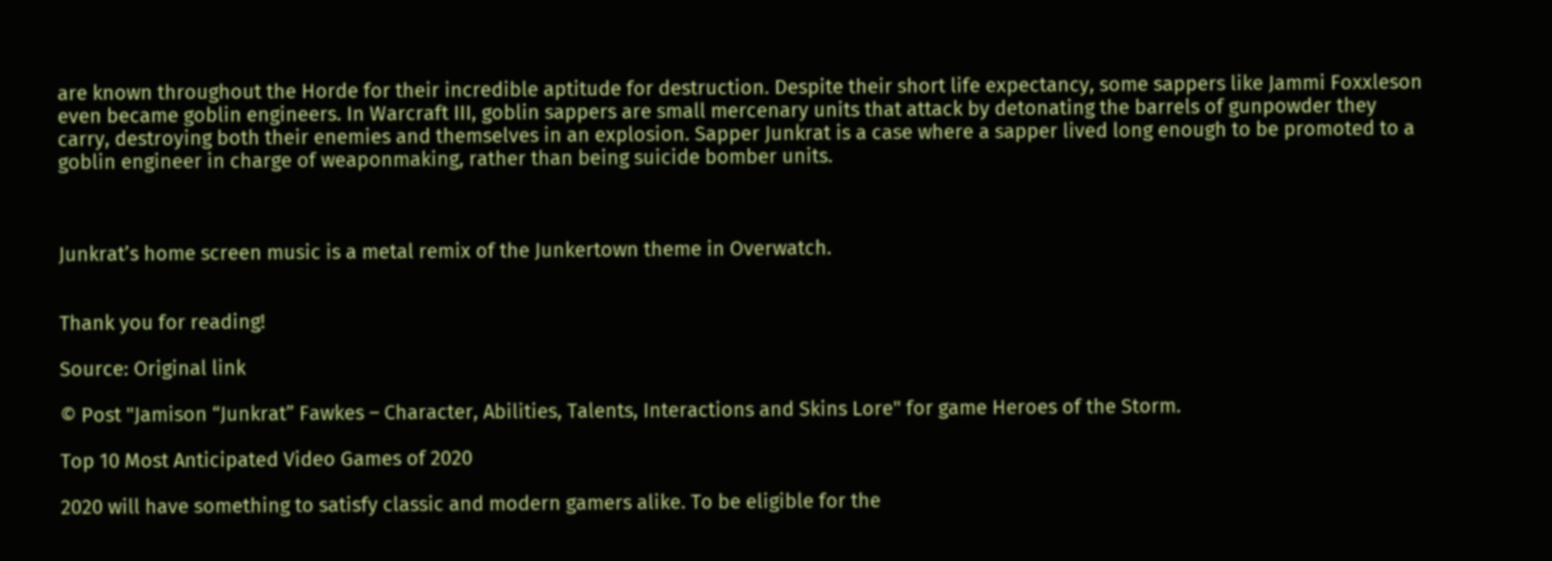are known throughout the Horde for their incredible aptitude for destruction. Despite their short life expectancy, some sappers like Jammi Foxxleson even became goblin engineers. In Warcraft III, goblin sappers are small mercenary units that attack by detonating the barrels of gunpowder they carry, destroying both their enemies and themselves in an explosion. Sapper Junkrat is a case where a sapper lived long enough to be promoted to a goblin engineer in charge of weaponmaking, rather than being suicide bomber units.



Junkrat’s home screen music is a metal remix of the Junkertown theme in Overwatch.


Thank you for reading!

Source: Original link

© Post "Jamison “Junkrat” Fawkes – Character, Abilities, Talents, Interactions and Skins Lore" for game Heroes of the Storm.

Top 10 Most Anticipated Video Games of 2020

2020 will have something to satisfy classic and modern gamers alike. To be eligible for the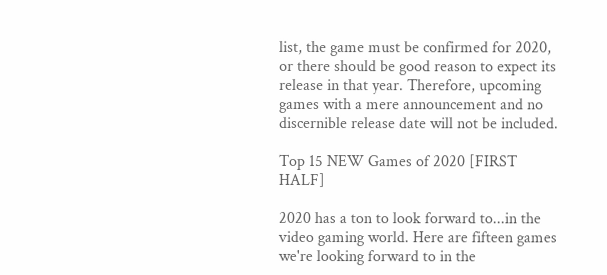list, the game must be confirmed for 2020, or there should be good reason to expect its release in that year. Therefore, upcoming games with a mere announcement and no discernible release date will not be included.

Top 15 NEW Games of 2020 [FIRST HALF]

2020 has a ton to look forward to...in the video gaming world. Here are fifteen games we're looking forward to in the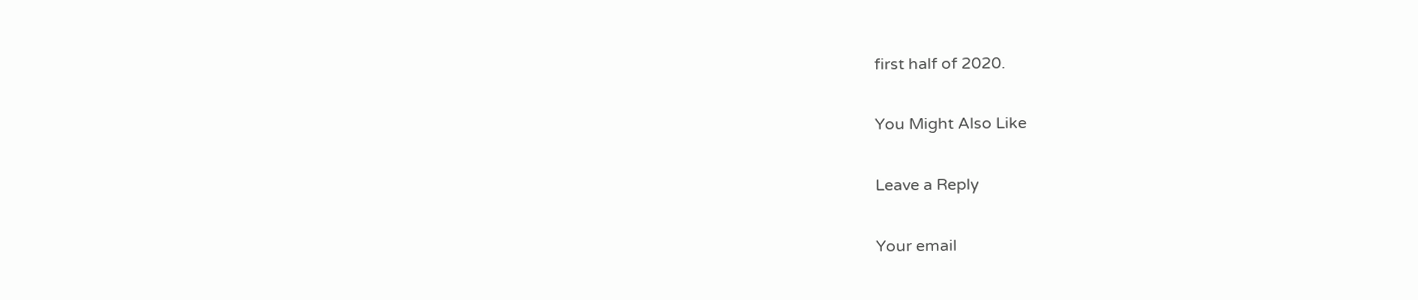first half of 2020.

You Might Also Like

Leave a Reply

Your email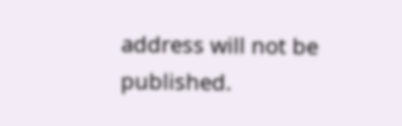address will not be published.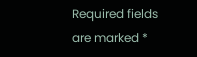Required fields are marked *